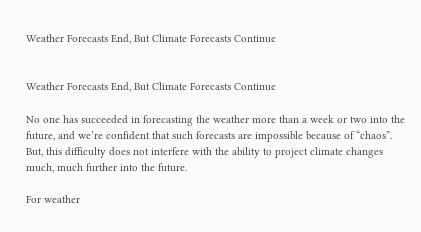Weather Forecasts End, But Climate Forecasts Continue


Weather Forecasts End, But Climate Forecasts Continue

No one has succeeded in forecasting the weather more than a week or two into the future, and we’re confident that such forecasts are impossible because of “chaos”. But, this difficulty does not interfere with the ability to project climate changes much, much further into the future.

For weather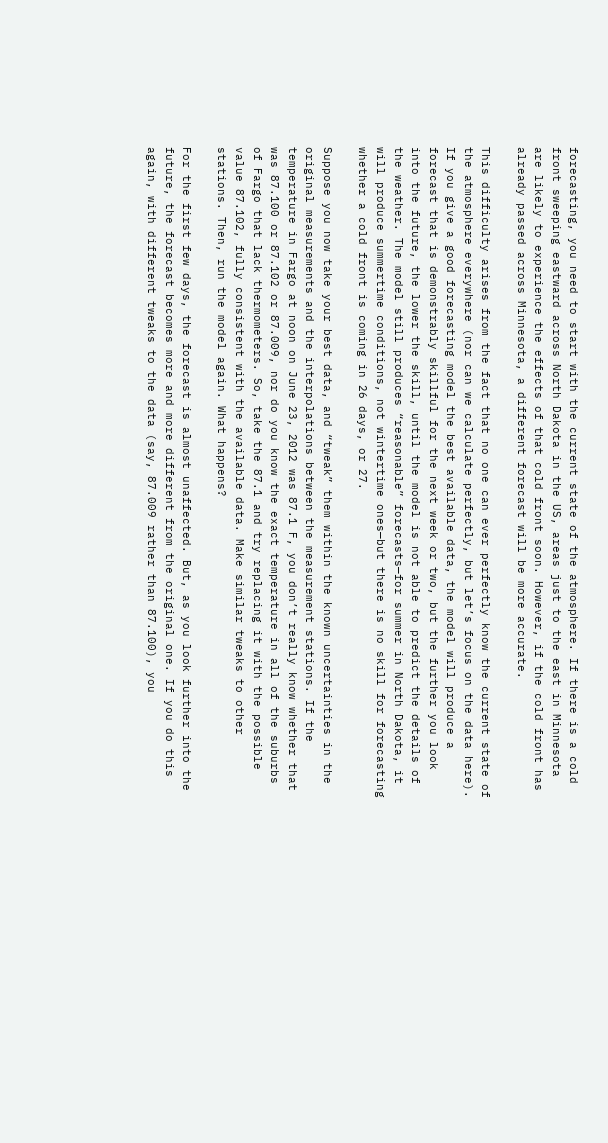forecasting, you need to start with the current state of the atmosphere. If there is a cold front sweeping eastward across North Dakota in the US, areas just to the east in Minnesota are likely to experience the effects of that cold front soon. However, if the cold front has already passed across Minnesota, a different forecast will be more accurate.

This difficulty arises from the fact that no one can ever perfectly know the current state of the atmosphere everywhere (nor can we calculate perfectly, but let’s focus on the data here). If you give a good forecasting model the best available data, the model will produce a forecast that is demonstrably skillful for the next week or two, but the further you look into the future, the lower the skill, until the model is not able to predict the details of the weather. The model still produces “reasonable” forecasts—for summer in North Dakota, it will produce summertime conditions, not wintertime ones—but there is no skill for forecasting whether a cold front is coming in 26 days, or 27.

Suppose you now take your best data, and “tweak” them within the known uncertainties in the original measurements and the interpolations between the measurement stations. If the temperature in Fargo at noon on June 23, 2012 was 87.1 F, you don’t really know whether that was 87.100 or 87.102 or 87.009, nor do you know the exact temperature in all of the suburbs of Fargo that lack thermometers. So, take the 87.1 and try replacing it with the possible value 87.102, fully consistent with the available data. Make similar tweaks to other stations. Then, run the model again. What happens?

For the first few days, the forecast is almost unaffected. But, as you look further into the future, the forecast becomes more and more different from the original one. If you do this again, with different tweaks to the data (say, 87.009 rather than 87.100), you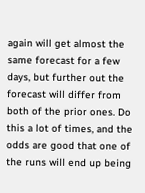again will get almost the same forecast for a few days, but further out the forecast will differ from both of the prior ones. Do this a lot of times, and the odds are good that one of the runs will end up being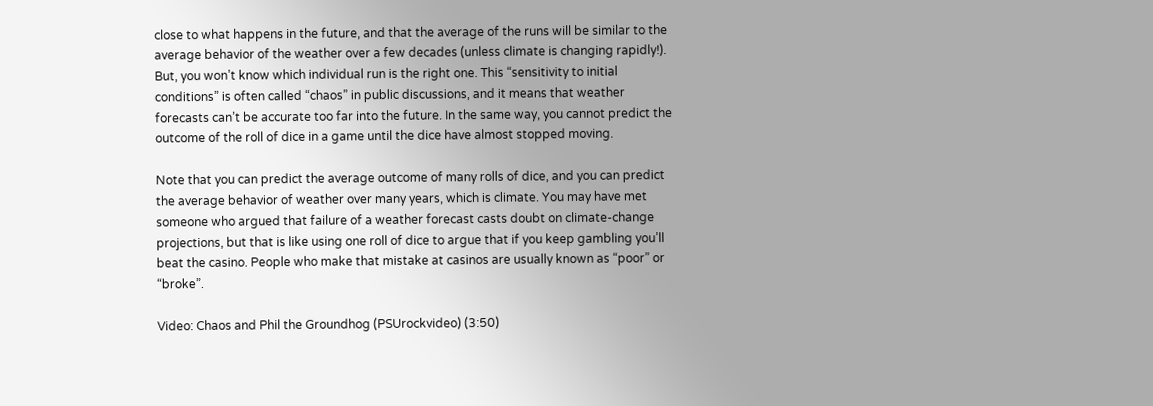close to what happens in the future, and that the average of the runs will be similar to the average behavior of the weather over a few decades (unless climate is changing rapidly!). But, you won’t know which individual run is the right one. This “sensitivity to initial conditions” is often called “chaos” in public discussions, and it means that weather forecasts can’t be accurate too far into the future. In the same way, you cannot predict the outcome of the roll of dice in a game until the dice have almost stopped moving.

Note that you can predict the average outcome of many rolls of dice, and you can predict the average behavior of weather over many years, which is climate. You may have met someone who argued that failure of a weather forecast casts doubt on climate-change projections, but that is like using one roll of dice to argue that if you keep gambling you’ll beat the casino. People who make that mistake at casinos are usually known as “poor” or “broke”.

Video: Chaos and Phil the Groundhog (PSUrockvideo) (3:50)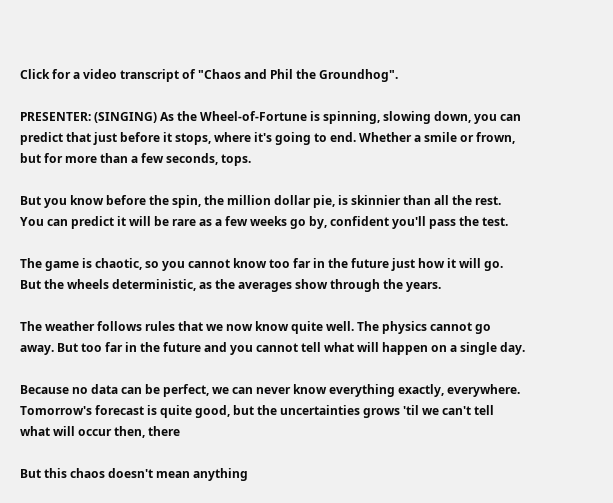Click for a video transcript of "Chaos and Phil the Groundhog".

PRESENTER: (SINGING) As the Wheel-of-Fortune is spinning, slowing down, you can predict that just before it stops, where it's going to end. Whether a smile or frown, but for more than a few seconds, tops.

But you know before the spin, the million dollar pie, is skinnier than all the rest. You can predict it will be rare as a few weeks go by, confident you'll pass the test.

The game is chaotic, so you cannot know too far in the future just how it will go. But the wheels deterministic, as the averages show through the years.

The weather follows rules that we now know quite well. The physics cannot go away. But too far in the future and you cannot tell what will happen on a single day.

Because no data can be perfect, we can never know everything exactly, everywhere. Tomorrow's forecast is quite good, but the uncertainties grows 'til we can't tell what will occur then, there

But this chaos doesn't mean anything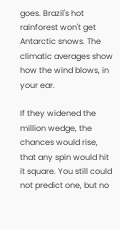goes. Brazil's hot rainforest won't get Antarctic snows. The climatic averages show how the wind blows, in your ear.

If they widened the million wedge, the chances would rise, that any spin would hit it square. You still could not predict one, but no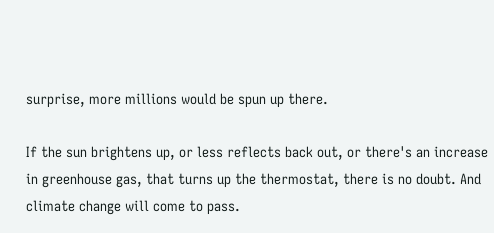surprise, more millions would be spun up there.

If the sun brightens up, or less reflects back out, or there's an increase in greenhouse gas, that turns up the thermostat, there is no doubt. And climate change will come to pass.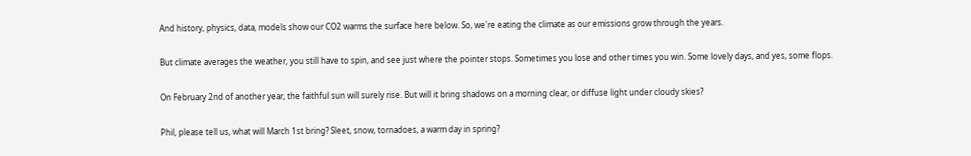And history, physics, data, models show our CO2 warms the surface here below. So, we're eating the climate as our emissions grow through the years.

But climate averages the weather, you still have to spin, and see just where the pointer stops. Sometimes you lose and other times you win. Some lovely days, and yes, some flops.

On February 2nd of another year, the faithful sun will surely rise. But will it bring shadows on a morning clear, or diffuse light under cloudy skies?

Phil, please tell us, what will March 1st bring? Sleet, snow, tornadoes, a warm day in spring?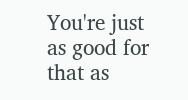You're just as good for that as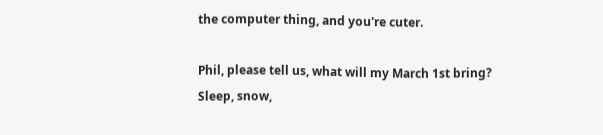the computer thing, and you're cuter.

Phil, please tell us, what will my March 1st bring? Sleep, snow,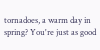tornadoes, a warm day in spring? You're just as good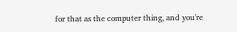for that as the computer thing, and you're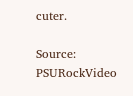cuter.

Source: PSURockVideo